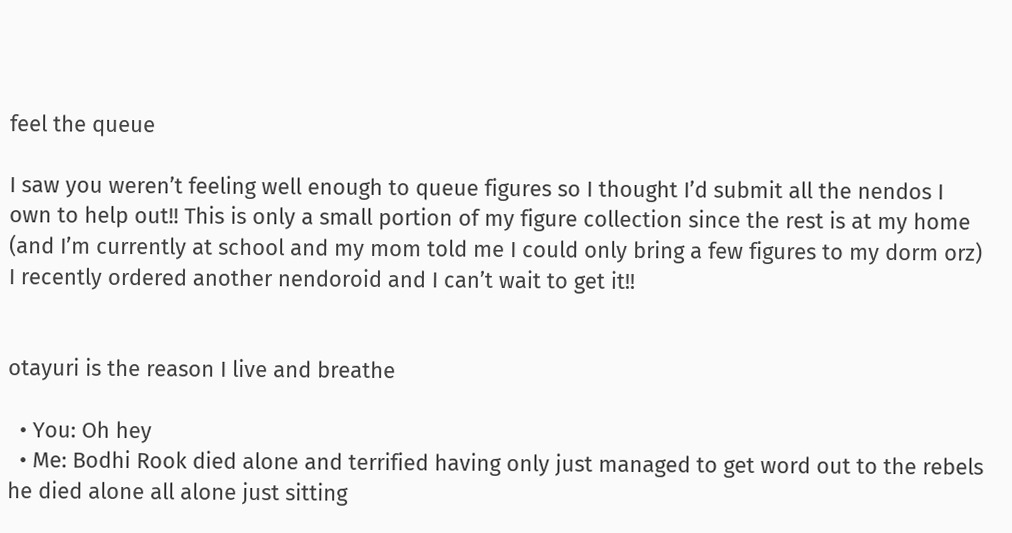feel the queue

I saw you weren’t feeling well enough to queue figures so I thought I’d submit all the nendos I own to help out!! This is only a small portion of my figure collection since the rest is at my home (and I’m currently at school and my mom told me I could only bring a few figures to my dorm orz) I recently ordered another nendoroid and I can’t wait to get it!!


otayuri is the reason I live and breathe

  • You: Oh hey
  • Me: Bodhi Rook died alone and terrified having only just managed to get word out to the rebels he died alone all alone just sitting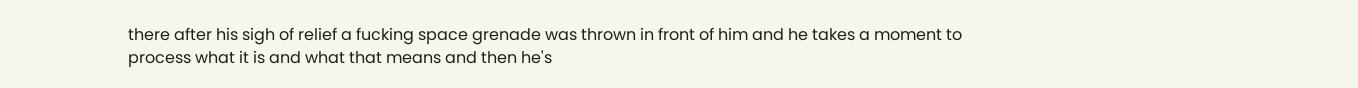there after his sigh of relief a fucking space grenade was thrown in front of him and he takes a moment to process what it is and what that means and then he's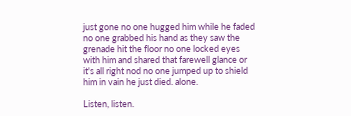just gone no one hugged him while he faded no one grabbed his hand as they saw the grenade hit the floor no one locked eyes with him and shared that farewell glance or it's all right nod no one jumped up to shield him in vain he just died. alone.

Listen, listen.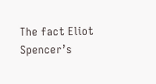The fact Eliot Spencer’s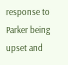response to Parker being upset and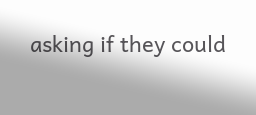asking if they could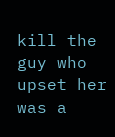kill the guy who upset her was a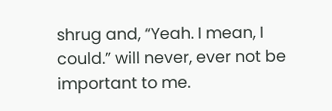shrug and, “Yeah. I mean, I could.” will never, ever not be important to me.